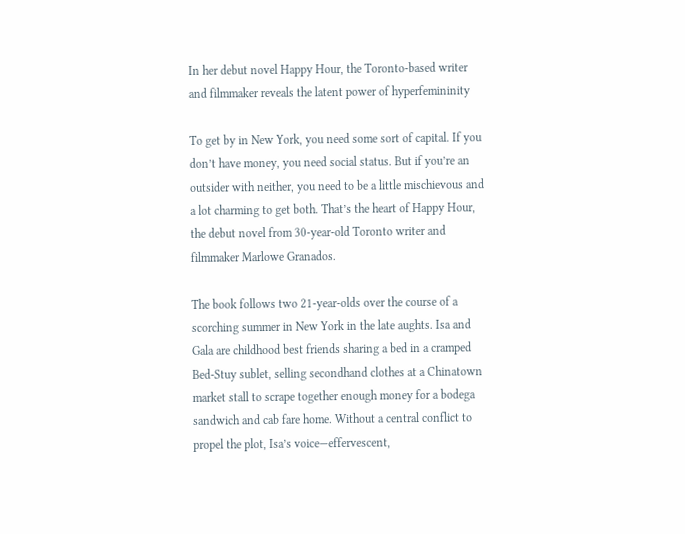In her debut novel Happy Hour, the Toronto-based writer and filmmaker reveals the latent power of hyperfemininity

To get by in New York, you need some sort of capital. If you don’t have money, you need social status. But if you’re an outsider with neither, you need to be a little mischievous and a lot charming to get both. That’s the heart of Happy Hour, the debut novel from 30-year-old Toronto writer and filmmaker Marlowe Granados.

The book follows two 21-year-olds over the course of a scorching summer in New York in the late aughts. Isa and Gala are childhood best friends sharing a bed in a cramped Bed-Stuy sublet, selling secondhand clothes at a Chinatown market stall to scrape together enough money for a bodega sandwich and cab fare home. Without a central conflict to propel the plot, Isa’s voice—effervescent,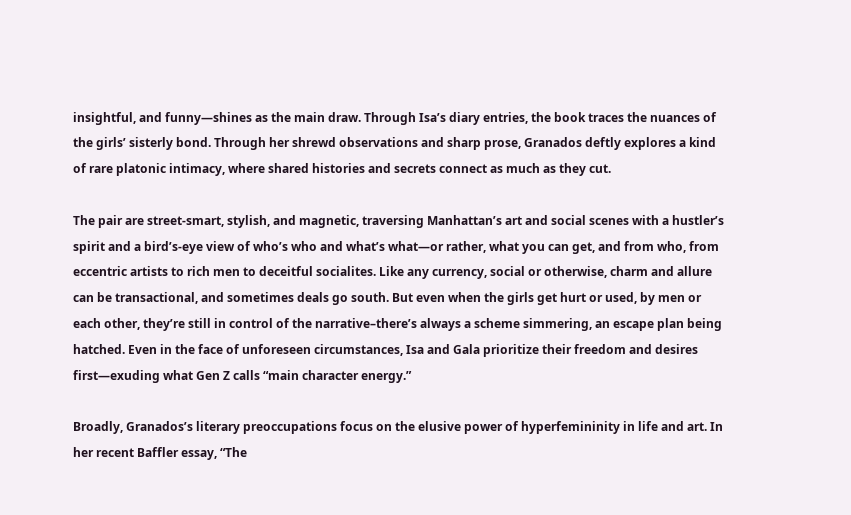insightful, and funny—shines as the main draw. Through Isa’s diary entries, the book traces the nuances of the girls’ sisterly bond. Through her shrewd observations and sharp prose, Granados deftly explores a kind of rare platonic intimacy, where shared histories and secrets connect as much as they cut.

The pair are street-smart, stylish, and magnetic, traversing Manhattan’s art and social scenes with a hustler’s spirit and a bird’s-eye view of who’s who and what’s what—or rather, what you can get, and from who, from eccentric artists to rich men to deceitful socialites. Like any currency, social or otherwise, charm and allure can be transactional, and sometimes deals go south. But even when the girls get hurt or used, by men or each other, they’re still in control of the narrative–there’s always a scheme simmering, an escape plan being hatched. Even in the face of unforeseen circumstances, Isa and Gala prioritize their freedom and desires first—exuding what Gen Z calls “main character energy.”

Broadly, Granados’s literary preoccupations focus on the elusive power of hyperfemininity in life and art. In her recent Baffler essay, “The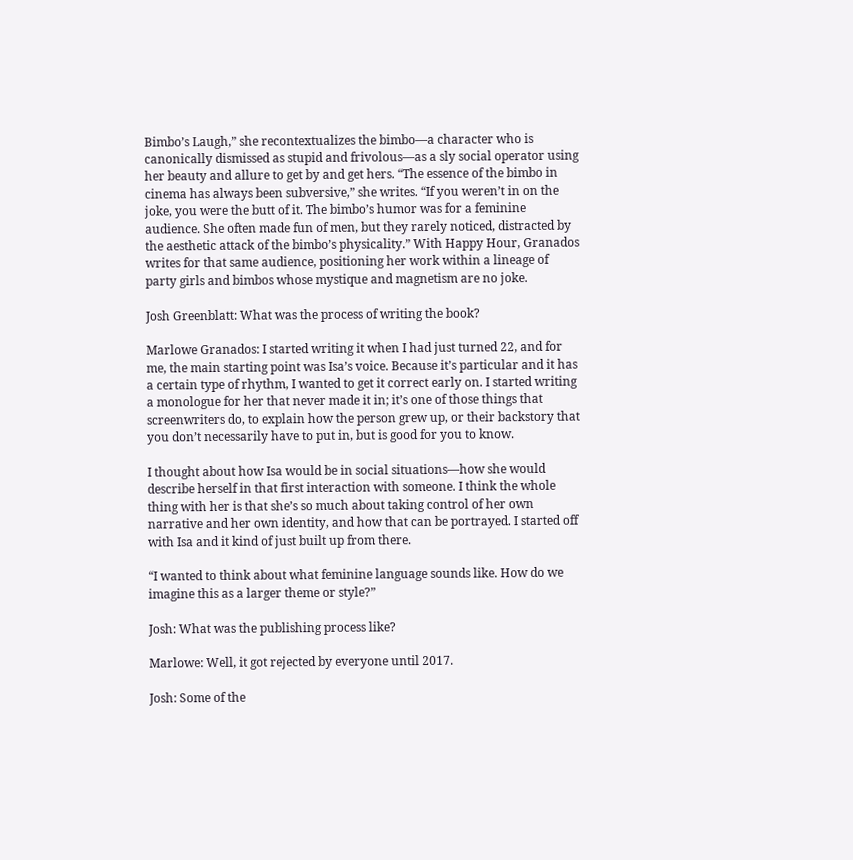Bimbo’s Laugh,” she recontextualizes the bimbo—a character who is canonically dismissed as stupid and frivolous—as a sly social operator using her beauty and allure to get by and get hers. “The essence of the bimbo in cinema has always been subversive,” she writes. “If you weren’t in on the joke, you were the butt of it. The bimbo’s humor was for a feminine audience. She often made fun of men, but they rarely noticed, distracted by the aesthetic attack of the bimbo’s physicality.” With Happy Hour, Granados writes for that same audience, positioning her work within a lineage of party girls and bimbos whose mystique and magnetism are no joke.

Josh Greenblatt: What was the process of writing the book?

Marlowe Granados: I started writing it when I had just turned 22, and for me, the main starting point was Isa’s voice. Because it’s particular and it has a certain type of rhythm, I wanted to get it correct early on. I started writing a monologue for her that never made it in; it’s one of those things that screenwriters do, to explain how the person grew up, or their backstory that you don’t necessarily have to put in, but is good for you to know.

I thought about how Isa would be in social situations—how she would describe herself in that first interaction with someone. I think the whole thing with her is that she’s so much about taking control of her own narrative and her own identity, and how that can be portrayed. I started off with Isa and it kind of just built up from there.

“I wanted to think about what feminine language sounds like. How do we imagine this as a larger theme or style?”

Josh: What was the publishing process like?

Marlowe: Well, it got rejected by everyone until 2017.

Josh: Some of the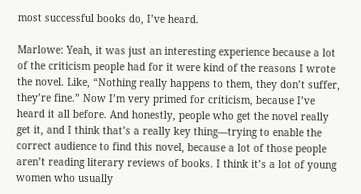most successful books do, I’ve heard.

Marlowe: Yeah, it was just an interesting experience because a lot of the criticism people had for it were kind of the reasons I wrote the novel. Like, “Nothing really happens to them, they don’t suffer, they’re fine.” Now I’m very primed for criticism, because I’ve heard it all before. And honestly, people who get the novel really get it, and I think that’s a really key thing—trying to enable the correct audience to find this novel, because a lot of those people aren’t reading literary reviews of books. I think it’s a lot of young women who usually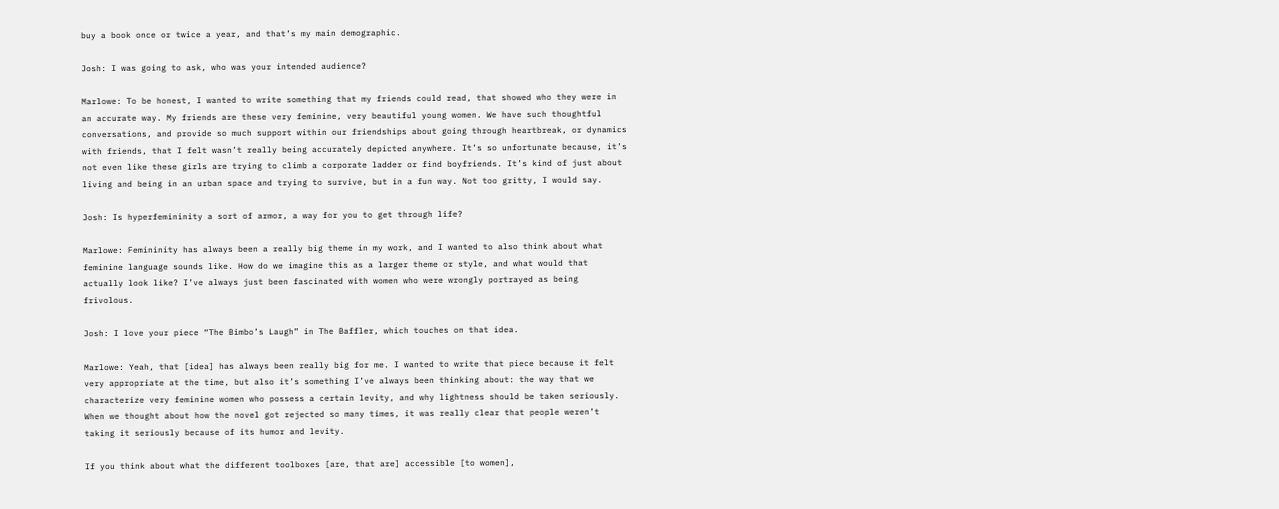buy a book once or twice a year, and that’s my main demographic.

Josh: I was going to ask, who was your intended audience?

Marlowe: To be honest, I wanted to write something that my friends could read, that showed who they were in an accurate way. My friends are these very feminine, very beautiful young women. We have such thoughtful conversations, and provide so much support within our friendships about going through heartbreak, or dynamics with friends, that I felt wasn’t really being accurately depicted anywhere. It’s so unfortunate because, it’s not even like these girls are trying to climb a corporate ladder or find boyfriends. It’s kind of just about living and being in an urban space and trying to survive, but in a fun way. Not too gritty, I would say.

Josh: Is hyperfemininity a sort of armor, a way for you to get through life?

Marlowe: Femininity has always been a really big theme in my work, and I wanted to also think about what feminine language sounds like. How do we imagine this as a larger theme or style, and what would that actually look like? I’ve always just been fascinated with women who were wrongly portrayed as being frivolous.

Josh: I love your piece “The Bimbo’s Laugh” in The Baffler, which touches on that idea.

Marlowe: Yeah, that [idea] has always been really big for me. I wanted to write that piece because it felt very appropriate at the time, but also it’s something I’ve always been thinking about: the way that we characterize very feminine women who possess a certain levity, and why lightness should be taken seriously. When we thought about how the novel got rejected so many times, it was really clear that people weren’t taking it seriously because of its humor and levity.

If you think about what the different toolboxes [are, that are] accessible [to women],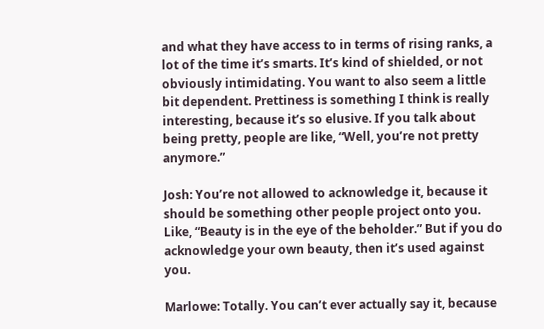and what they have access to in terms of rising ranks, a lot of the time it’s smarts. It’s kind of shielded, or not obviously intimidating. You want to also seem a little bit dependent. Prettiness is something I think is really interesting, because it’s so elusive. If you talk about being pretty, people are like, “Well, you’re not pretty anymore.”

Josh: You’re not allowed to acknowledge it, because it should be something other people project onto you. Like, “Beauty is in the eye of the beholder.” But if you do acknowledge your own beauty, then it’s used against you.

Marlowe: Totally. You can’t ever actually say it, because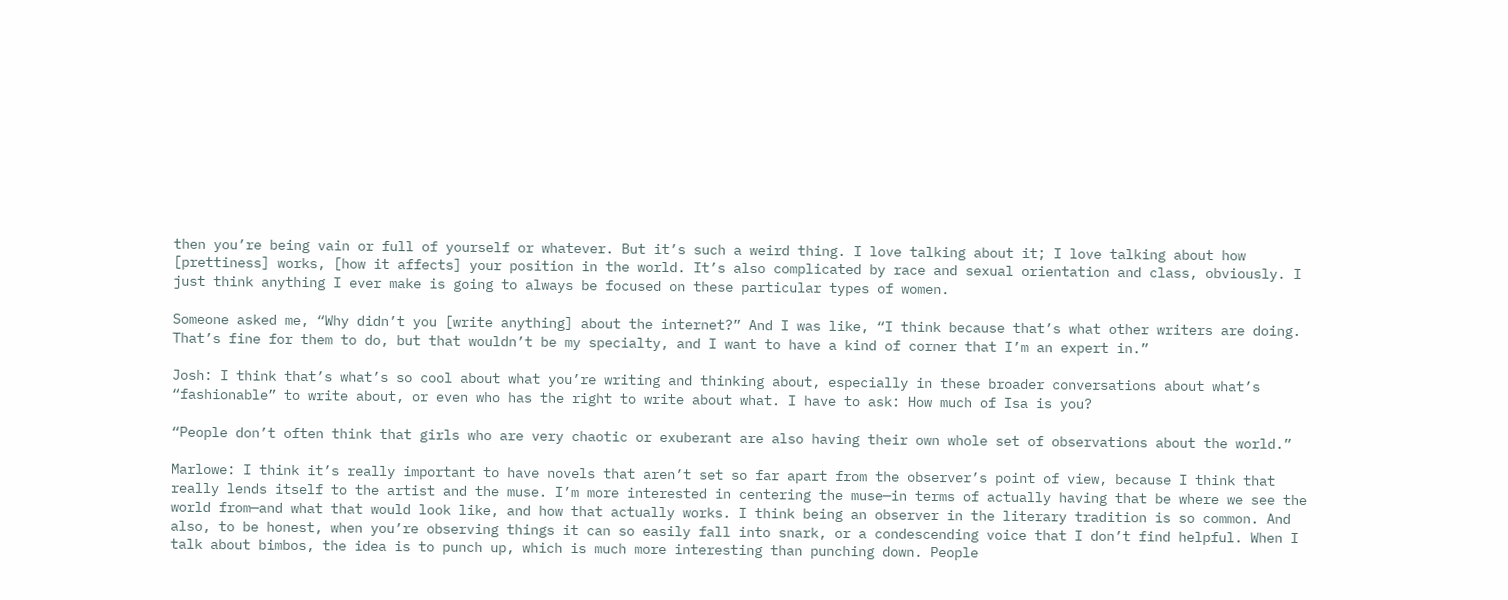then you’re being vain or full of yourself or whatever. But it’s such a weird thing. I love talking about it; I love talking about how [prettiness] works, [how it affects] your position in the world. It’s also complicated by race and sexual orientation and class, obviously. I just think anything I ever make is going to always be focused on these particular types of women.

Someone asked me, “Why didn’t you [write anything] about the internet?” And I was like, “I think because that’s what other writers are doing. That’s fine for them to do, but that wouldn’t be my specialty, and I want to have a kind of corner that I’m an expert in.”

Josh: I think that’s what’s so cool about what you’re writing and thinking about, especially in these broader conversations about what’s “fashionable” to write about, or even who has the right to write about what. I have to ask: How much of Isa is you?

“People don’t often think that girls who are very chaotic or exuberant are also having their own whole set of observations about the world.”

Marlowe: I think it’s really important to have novels that aren’t set so far apart from the observer’s point of view, because I think that really lends itself to the artist and the muse. I’m more interested in centering the muse—in terms of actually having that be where we see the world from—and what that would look like, and how that actually works. I think being an observer in the literary tradition is so common. And also, to be honest, when you’re observing things it can so easily fall into snark, or a condescending voice that I don’t find helpful. When I talk about bimbos, the idea is to punch up, which is much more interesting than punching down. People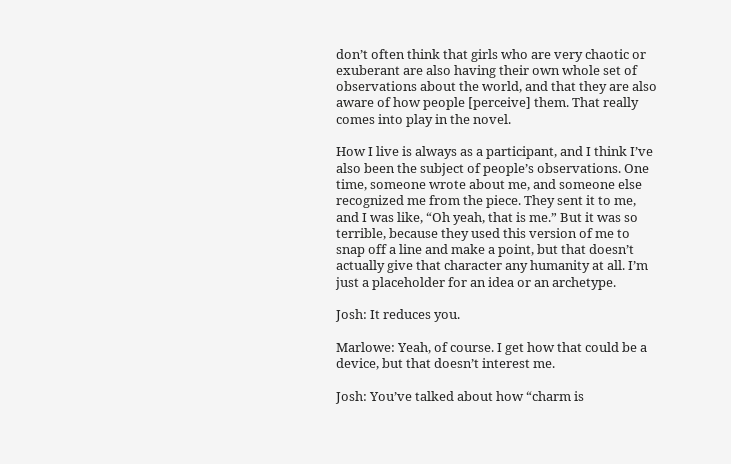don’t often think that girls who are very chaotic or exuberant are also having their own whole set of observations about the world, and that they are also aware of how people [perceive] them. That really comes into play in the novel.

How I live is always as a participant, and I think I’ve also been the subject of people’s observations. One time, someone wrote about me, and someone else recognized me from the piece. They sent it to me, and I was like, “Oh yeah, that is me.” But it was so terrible, because they used this version of me to snap off a line and make a point, but that doesn’t actually give that character any humanity at all. I’m just a placeholder for an idea or an archetype.

Josh: It reduces you.

Marlowe: Yeah, of course. I get how that could be a device, but that doesn’t interest me.

Josh: You’ve talked about how “charm is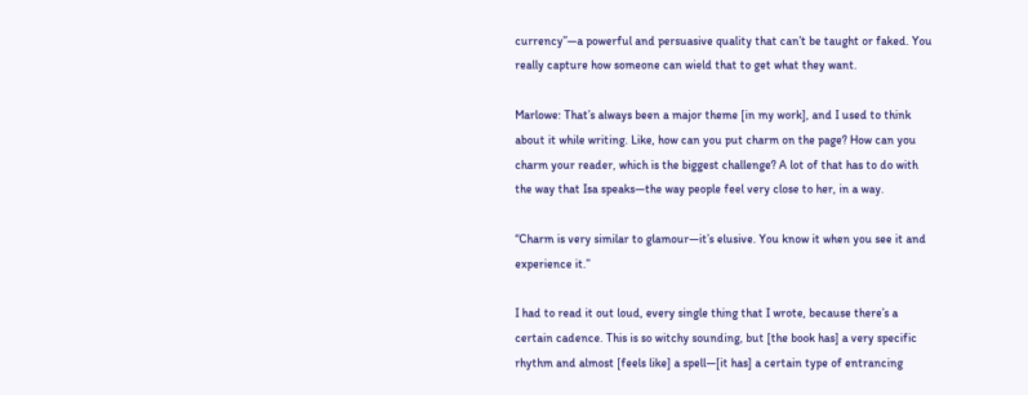currency”—a powerful and persuasive quality that can’t be taught or faked. You really capture how someone can wield that to get what they want.

Marlowe: That’s always been a major theme [in my work], and I used to think about it while writing. Like, how can you put charm on the page? How can you charm your reader, which is the biggest challenge? A lot of that has to do with the way that Isa speaks—the way people feel very close to her, in a way.

“Charm is very similar to glamour—it’s elusive. You know it when you see it and experience it.”

I had to read it out loud, every single thing that I wrote, because there’s a certain cadence. This is so witchy sounding, but [the book has] a very specific rhythm and almost [feels like] a spell—[it has] a certain type of entrancing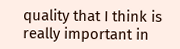quality that I think is really important in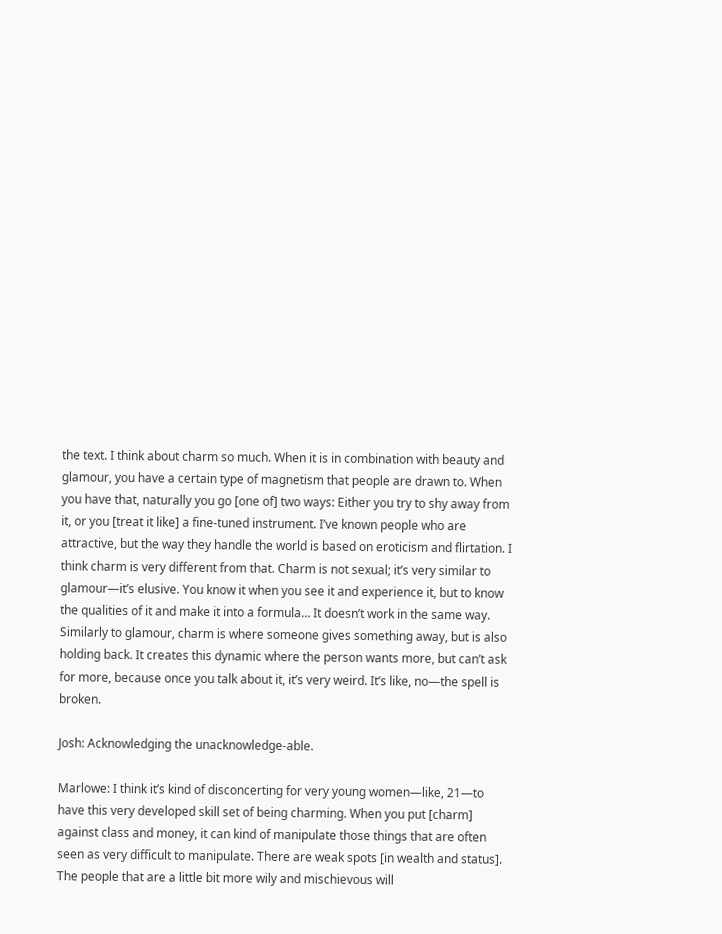the text. I think about charm so much. When it is in combination with beauty and glamour, you have a certain type of magnetism that people are drawn to. When you have that, naturally you go [one of] two ways: Either you try to shy away from it, or you [treat it like] a fine-tuned instrument. I’ve known people who are attractive, but the way they handle the world is based on eroticism and flirtation. I think charm is very different from that. Charm is not sexual; it’s very similar to glamour—it’s elusive. You know it when you see it and experience it, but to know the qualities of it and make it into a formula… It doesn’t work in the same way. Similarly to glamour, charm is where someone gives something away, but is also holding back. It creates this dynamic where the person wants more, but can’t ask for more, because once you talk about it, it’s very weird. It’s like, no—the spell is broken.

Josh: Acknowledging the unacknowledge-able.

Marlowe: I think it’s kind of disconcerting for very young women—like, 21—to have this very developed skill set of being charming. When you put [charm] against class and money, it can kind of manipulate those things that are often seen as very difficult to manipulate. There are weak spots [in wealth and status]. The people that are a little bit more wily and mischievous will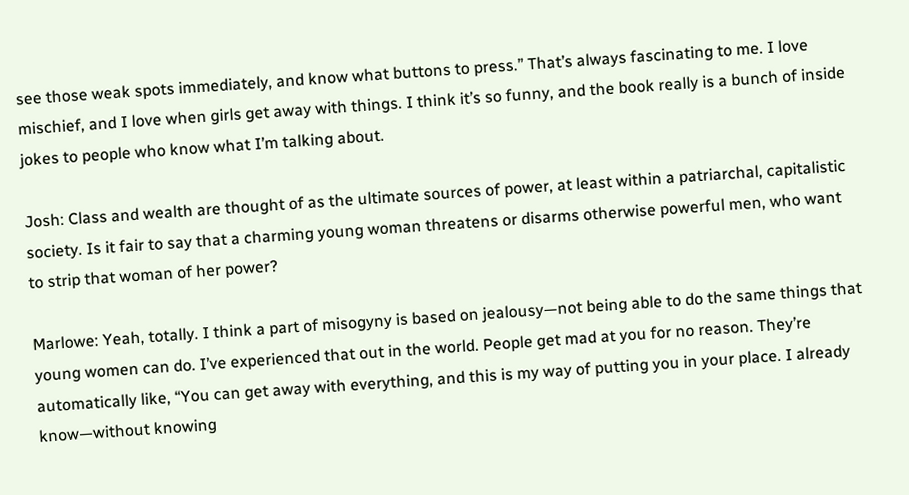see those weak spots immediately, and know what buttons to press.” That’s always fascinating to me. I love mischief, and I love when girls get away with things. I think it’s so funny, and the book really is a bunch of inside jokes to people who know what I’m talking about.

Josh: Class and wealth are thought of as the ultimate sources of power, at least within a patriarchal, capitalistic society. Is it fair to say that a charming young woman threatens or disarms otherwise powerful men, who want to strip that woman of her power?

Marlowe: Yeah, totally. I think a part of misogyny is based on jealousy—not being able to do the same things that young women can do. I’ve experienced that out in the world. People get mad at you for no reason. They’re automatically like, “You can get away with everything, and this is my way of putting you in your place. I already know—without knowing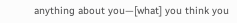anything about you—[what] you think you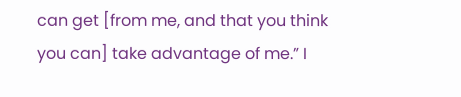can get [from me, and that you think you can] take advantage of me.” I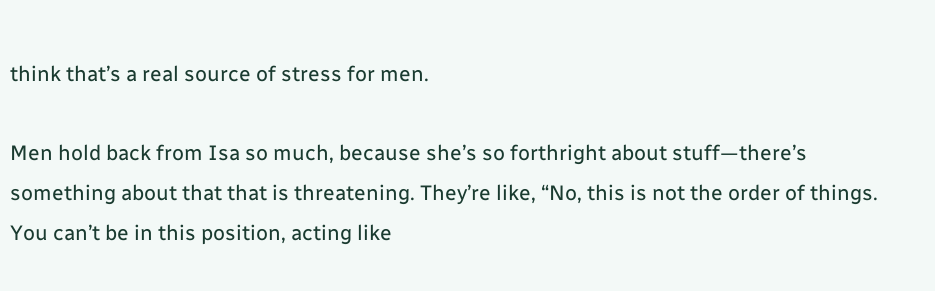think that’s a real source of stress for men.

Men hold back from Isa so much, because she’s so forthright about stuff—there’s something about that that is threatening. They’re like, “No, this is not the order of things. You can’t be in this position, acting like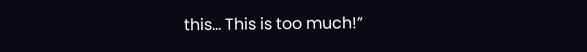this… This is too much!”